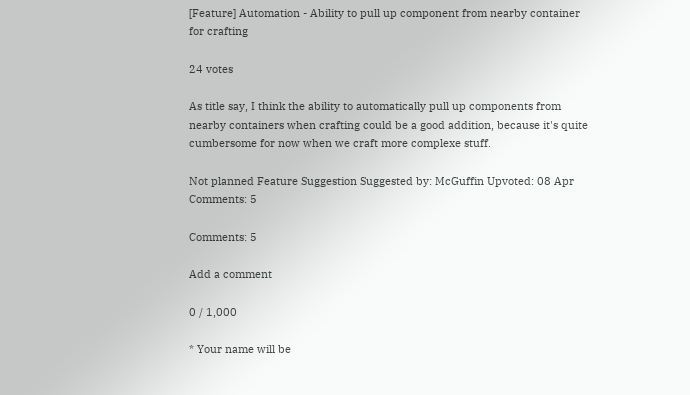[Feature] Automation - Ability to pull up component from nearby container for crafting

24 votes

As title say, I think the ability to automatically pull up components from nearby containers when crafting could be a good addition, because it's quite cumbersome for now when we craft more complexe stuff.

Not planned Feature Suggestion Suggested by: McGuffin Upvoted: 08 Apr Comments: 5

Comments: 5

Add a comment

0 / 1,000

* Your name will be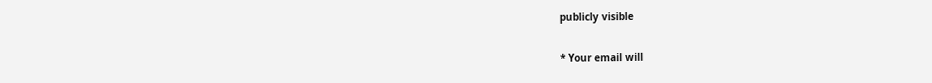publicly visible

* Your email will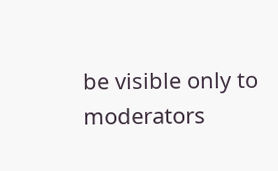be visible only to moderators